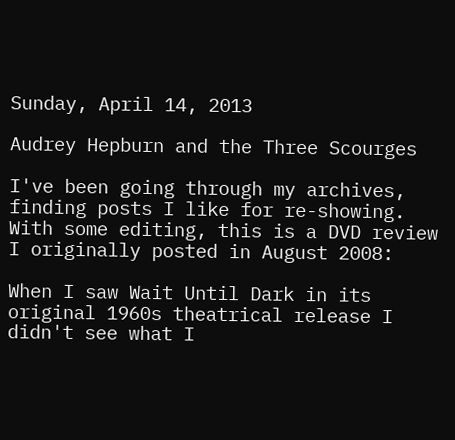Sunday, April 14, 2013

Audrey Hepburn and the Three Scourges

I've been going through my archives, finding posts I like for re-showing. With some editing, this is a DVD review I originally posted in August 2008:

When I saw Wait Until Dark in its original 1960s theatrical release I didn't see what I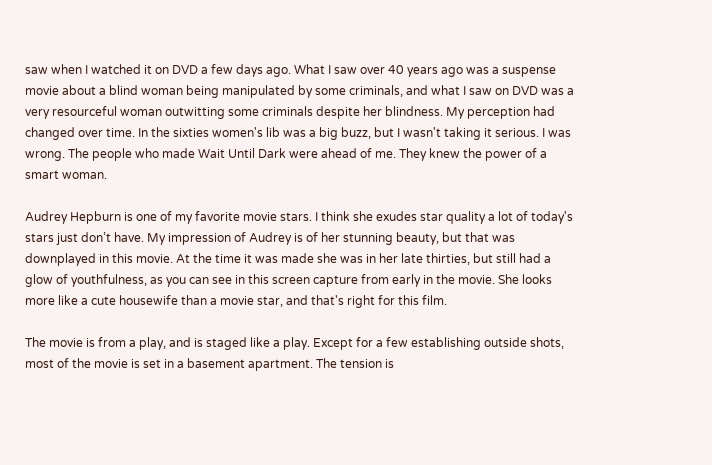saw when I watched it on DVD a few days ago. What I saw over 40 years ago was a suspense movie about a blind woman being manipulated by some criminals, and what I saw on DVD was a very resourceful woman outwitting some criminals despite her blindness. My perception had changed over time. In the sixties women's lib was a big buzz, but I wasn't taking it serious. I was wrong. The people who made Wait Until Dark were ahead of me. They knew the power of a smart woman.

Audrey Hepburn is one of my favorite movie stars. I think she exudes star quality a lot of today's stars just don’t have. My impression of Audrey is of her stunning beauty, but that was downplayed in this movie. At the time it was made she was in her late thirties, but still had a glow of youthfulness, as you can see in this screen capture from early in the movie. She looks more like a cute housewife than a movie star, and that's right for this film.

The movie is from a play, and is staged like a play. Except for a few establishing outside shots, most of the movie is set in a basement apartment. The tension is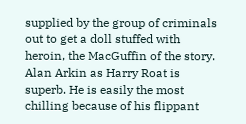supplied by the group of criminals out to get a doll stuffed with heroin, the MacGuffin of the story. Alan Arkin as Harry Roat is superb. He is easily the most chilling because of his flippant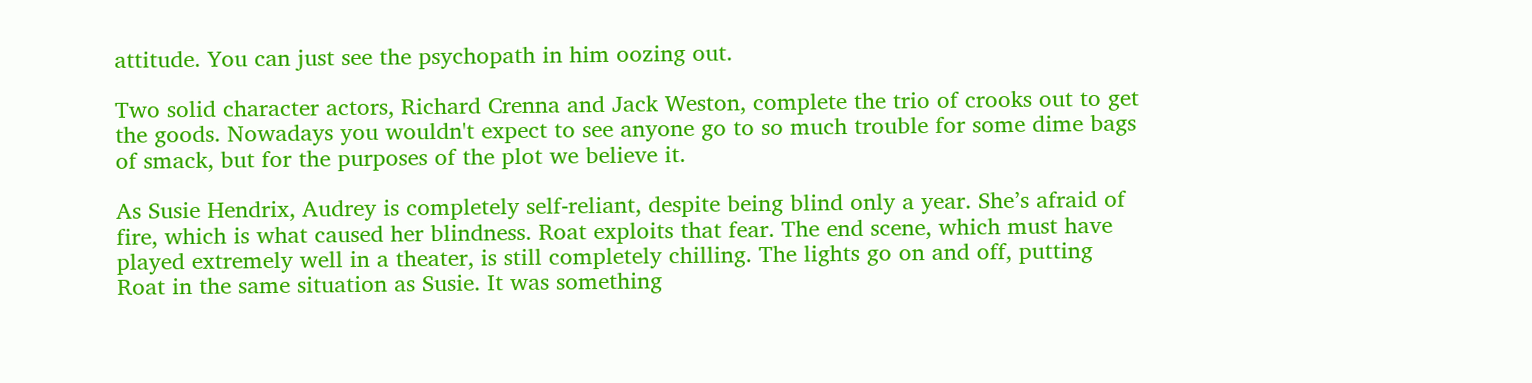attitude. You can just see the psychopath in him oozing out.

Two solid character actors, Richard Crenna and Jack Weston, complete the trio of crooks out to get the goods. Nowadays you wouldn't expect to see anyone go to so much trouble for some dime bags of smack, but for the purposes of the plot we believe it.

As Susie Hendrix, Audrey is completely self-reliant, despite being blind only a year. She’s afraid of fire, which is what caused her blindness. Roat exploits that fear. The end scene, which must have played extremely well in a theater, is still completely chilling. The lights go on and off, putting Roat in the same situation as Susie. It was something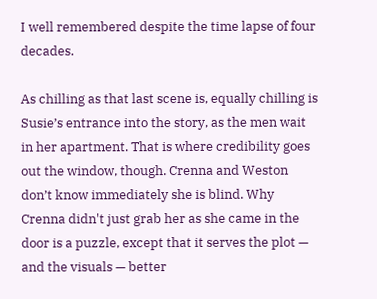I well remembered despite the time lapse of four decades.

As chilling as that last scene is, equally chilling is Susie’s entrance into the story, as the men wait in her apartment. That is where credibility goes out the window, though. Crenna and Weston don’t know immediately she is blind. Why Crenna didn't just grab her as she came in the door is a puzzle, except that it serves the plot — and the visuals — better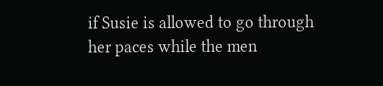if Susie is allowed to go through her paces while the men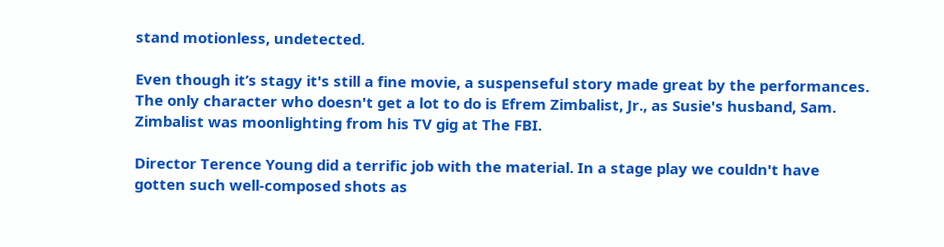stand motionless, undetected.

Even though it’s stagy it's still a fine movie, a suspenseful story made great by the performances. The only character who doesn't get a lot to do is Efrem Zimbalist, Jr., as Susie's husband, Sam. Zimbalist was moonlighting from his TV gig at The FBI.

Director Terence Young did a terrific job with the material. In a stage play we couldn't have gotten such well-composed shots as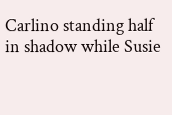Carlino standing half in shadow while Susie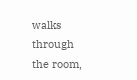walks through the room,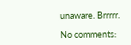unaware. Brrrrr.

No comments: